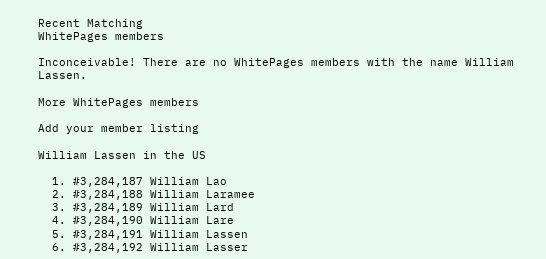Recent Matching
WhitePages members

Inconceivable! There are no WhitePages members with the name William Lassen.

More WhitePages members

Add your member listing

William Lassen in the US

  1. #3,284,187 William Lao
  2. #3,284,188 William Laramee
  3. #3,284,189 William Lard
  4. #3,284,190 William Lare
  5. #3,284,191 William Lassen
  6. #3,284,192 William Lasser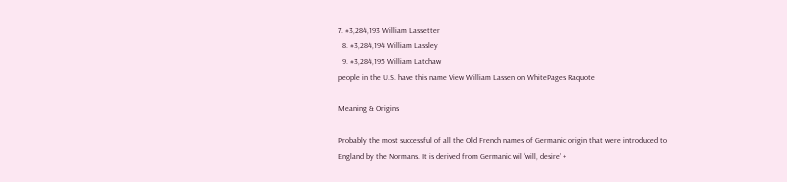7. #3,284,193 William Lassetter
  8. #3,284,194 William Lassley
  9. #3,284,195 William Latchaw
people in the U.S. have this name View William Lassen on WhitePages Raquote

Meaning & Origins

Probably the most successful of all the Old French names of Germanic origin that were introduced to England by the Normans. It is derived from Germanic wil ‘will, desire’ +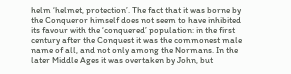helm ‘helmet, protection’. The fact that it was borne by the Conqueror himself does not seem to have inhibited its favour with the ‘conquered’ population: in the first century after the Conquest it was the commonest male name of all, and not only among the Normans. In the later Middle Ages it was overtaken by John, but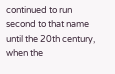continued to run second to that name until the 20th century, when the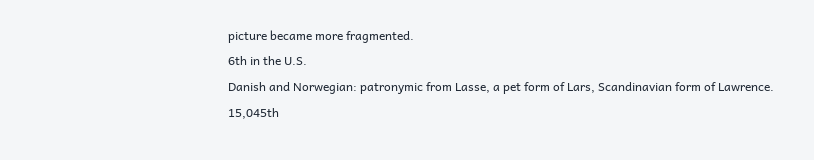picture became more fragmented.
6th in the U.S.
Danish and Norwegian: patronymic from Lasse, a pet form of Lars, Scandinavian form of Lawrence.
15,045th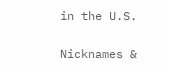in the U.S.

Nicknames &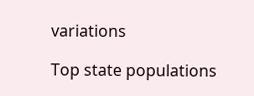variations

Top state populations